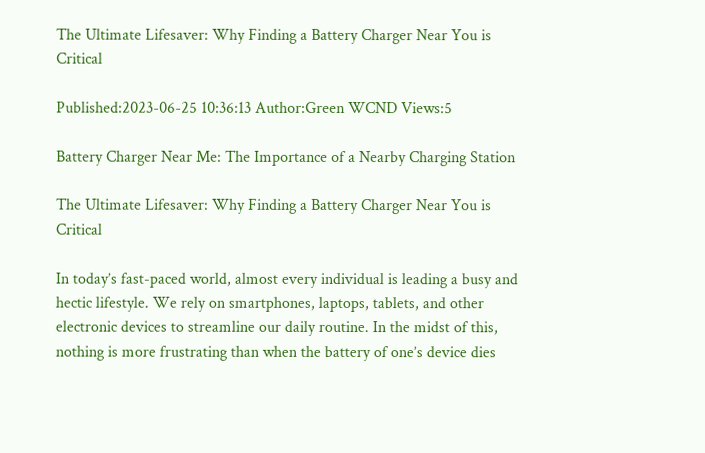The Ultimate Lifesaver: Why Finding a Battery Charger Near You is Critical

Published:2023-06-25 10:36:13 Author:Green WCND Views:5

Battery Charger Near Me: The Importance of a Nearby Charging Station

The Ultimate Lifesaver: Why Finding a Battery Charger Near You is Critical

In today’s fast-paced world, almost every individual is leading a busy and hectic lifestyle. We rely on smartphones, laptops, tablets, and other electronic devices to streamline our daily routine. In the midst of this, nothing is more frustrating than when the battery of one’s device dies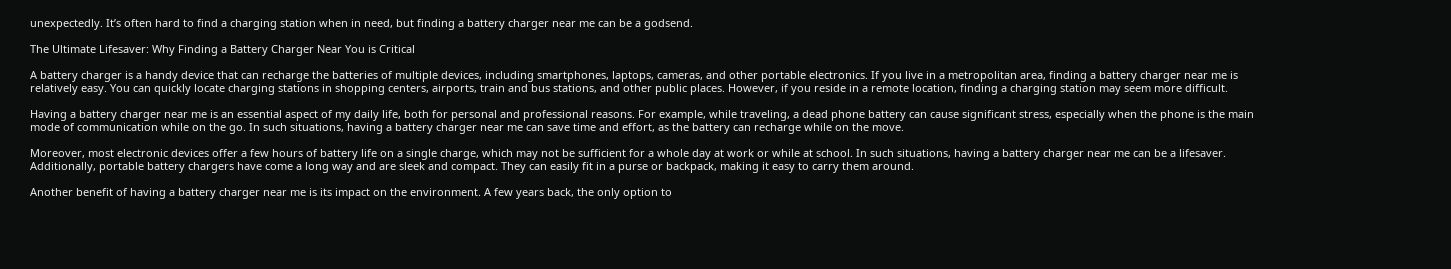unexpectedly. It’s often hard to find a charging station when in need, but finding a battery charger near me can be a godsend.

The Ultimate Lifesaver: Why Finding a Battery Charger Near You is Critical

A battery charger is a handy device that can recharge the batteries of multiple devices, including smartphones, laptops, cameras, and other portable electronics. If you live in a metropolitan area, finding a battery charger near me is relatively easy. You can quickly locate charging stations in shopping centers, airports, train and bus stations, and other public places. However, if you reside in a remote location, finding a charging station may seem more difficult.

Having a battery charger near me is an essential aspect of my daily life, both for personal and professional reasons. For example, while traveling, a dead phone battery can cause significant stress, especially when the phone is the main mode of communication while on the go. In such situations, having a battery charger near me can save time and effort, as the battery can recharge while on the move.

Moreover, most electronic devices offer a few hours of battery life on a single charge, which may not be sufficient for a whole day at work or while at school. In such situations, having a battery charger near me can be a lifesaver. Additionally, portable battery chargers have come a long way and are sleek and compact. They can easily fit in a purse or backpack, making it easy to carry them around.

Another benefit of having a battery charger near me is its impact on the environment. A few years back, the only option to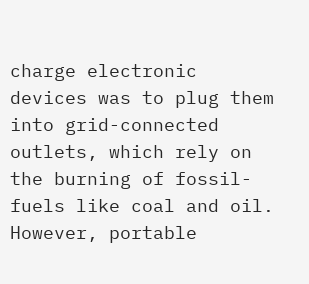charge electronic devices was to plug them into grid-connected outlets, which rely on the burning of fossil-fuels like coal and oil. However, portable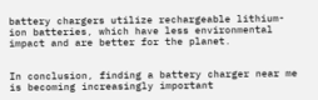battery chargers utilize rechargeable lithium-ion batteries, which have less environmental impact and are better for the planet.


In conclusion, finding a battery charger near me is becoming increasingly important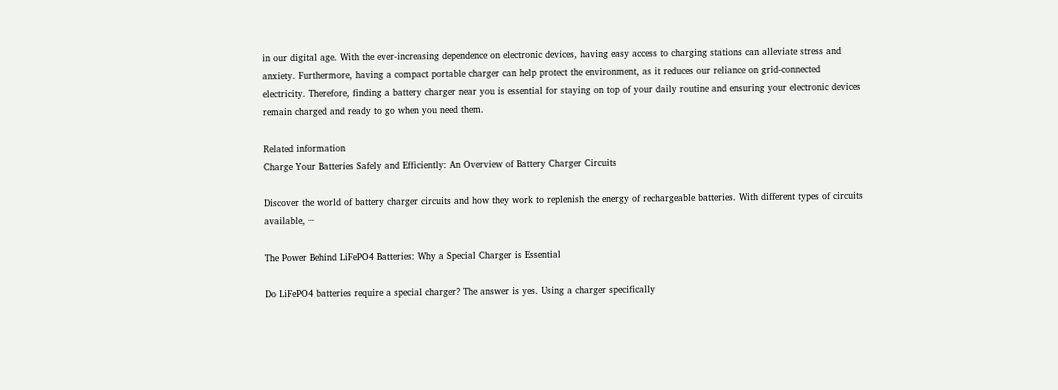in our digital age. With the ever-increasing dependence on electronic devices, having easy access to charging stations can alleviate stress and anxiety. Furthermore, having a compact portable charger can help protect the environment, as it reduces our reliance on grid-connected electricity. Therefore, finding a battery charger near you is essential for staying on top of your daily routine and ensuring your electronic devices remain charged and ready to go when you need them.

Related information
Charge Your Batteries Safely and Efficiently: An Overview of Battery Charger Circuits

Discover the world of battery charger circuits and how they work to replenish the energy of rechargeable batteries. With different types of circuits available, ···

The Power Behind LiFePO4 Batteries: Why a Special Charger is Essential

Do LiFePO4 batteries require a special charger? The answer is yes. Using a charger specifically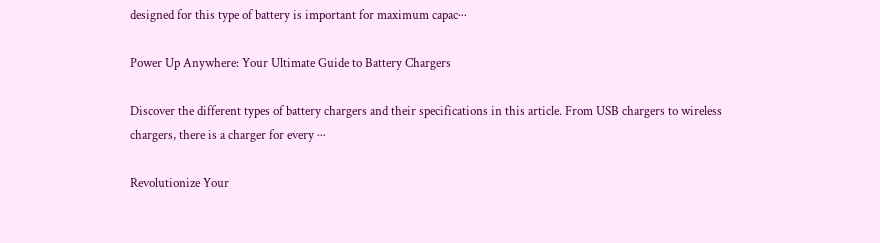designed for this type of battery is important for maximum capac···

Power Up Anywhere: Your Ultimate Guide to Battery Chargers

Discover the different types of battery chargers and their specifications in this article. From USB chargers to wireless chargers, there is a charger for every ···

Revolutionize Your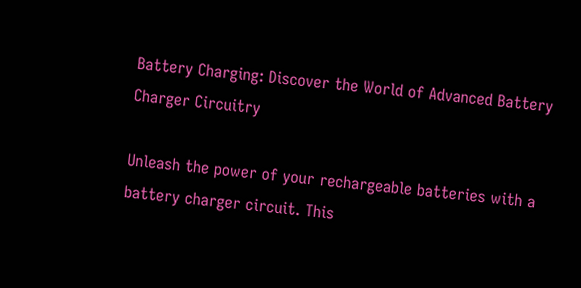Battery Charging: Discover the World of Advanced Battery Charger Circuitry

Unleash the power of your rechargeable batteries with a battery charger circuit. This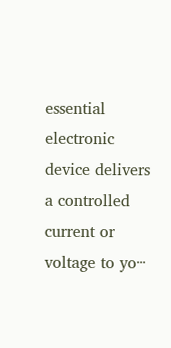essential electronic device delivers a controlled current or voltage to yo···